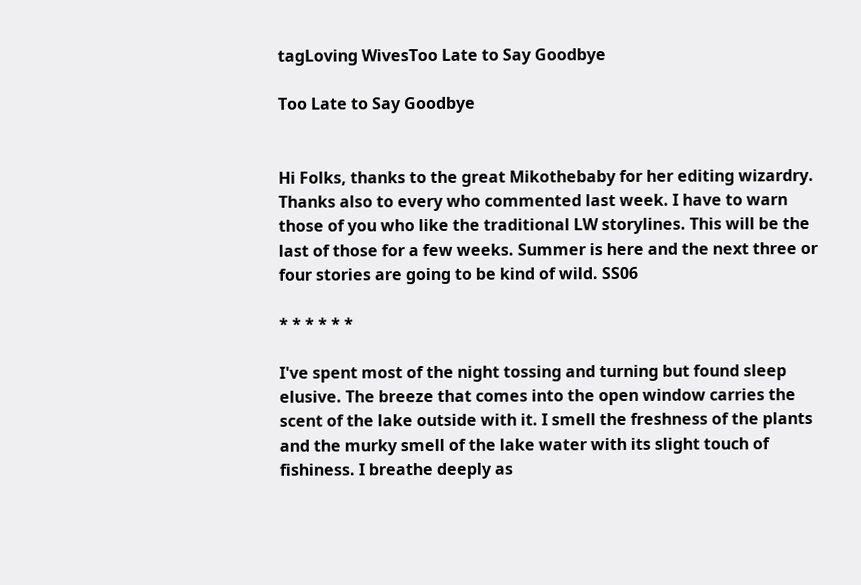tagLoving WivesToo Late to Say Goodbye

Too Late to Say Goodbye


Hi Folks, thanks to the great Mikothebaby for her editing wizardry. Thanks also to every who commented last week. I have to warn those of you who like the traditional LW storylines. This will be the last of those for a few weeks. Summer is here and the next three or four stories are going to be kind of wild. SS06

* * * * * *

I've spent most of the night tossing and turning but found sleep elusive. The breeze that comes into the open window carries the scent of the lake outside with it. I smell the freshness of the plants and the murky smell of the lake water with its slight touch of fishiness. I breathe deeply as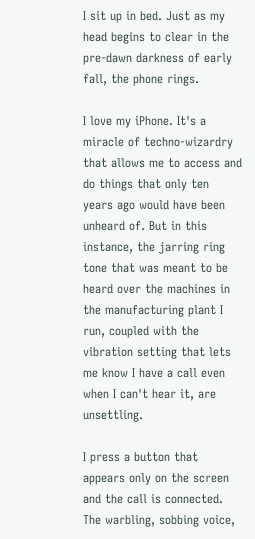I sit up in bed. Just as my head begins to clear in the pre-dawn darkness of early fall, the phone rings.

I love my iPhone. It's a miracle of techno-wizardry that allows me to access and do things that only ten years ago would have been unheard of. But in this instance, the jarring ring tone that was meant to be heard over the machines in the manufacturing plant I run, coupled with the vibration setting that lets me know I have a call even when I can't hear it, are unsettling.

I press a button that appears only on the screen and the call is connected. The warbling, sobbing voice,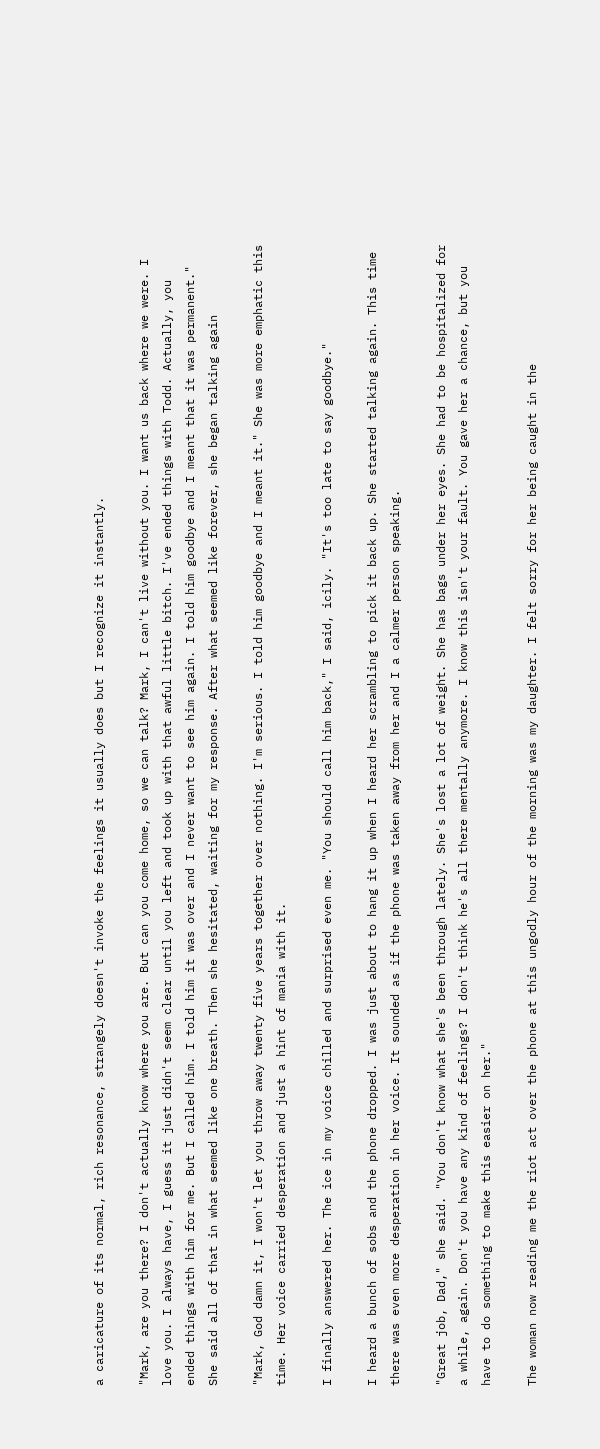a caricature of its normal, rich resonance, strangely doesn't invoke the feelings it usually does but I recognize it instantly.

"Mark, are you there? I don't actually know where you are. But can you come home, so we can talk? Mark, I can't live without you. I want us back where we were. I love you. I always have, I guess it just didn't seem clear until you left and took up with that awful little bitch. I've ended things with Todd. Actually, you ended things with him for me. But I called him. I told him it was over and I never want to see him again. I told him goodbye and I meant that it was permanent." She said all of that in what seemed like one breath. Then she hesitated, waiting for my response. After what seemed like forever, she began talking again

"Mark, God damn it, I won't let you throw away twenty five years together over nothing. I'm serious. I told him goodbye and I meant it." She was more emphatic this time. Her voice carried desperation and just a hint of mania with it.

I finally answered her. The ice in my voice chilled and surprised even me. "You should call him back," I said, icily. "It's too late to say goodbye."

I heard a bunch of sobs and the phone dropped. I was just about to hang it up when I heard her scrambling to pick it back up. She started talking again. This time there was even more desperation in her voice. It sounded as if the phone was taken away from her and I a calmer person speaking.

"Great job, Dad," she said. "You don't know what she's been through lately. She's lost a lot of weight. She has bags under her eyes. She had to be hospitalized for a while, again. Don't you have any kind of feelings? I don't think he's all there mentally anymore. I know this isn't your fault. You gave her a chance, but you have to do something to make this easier on her."

The woman now reading me the riot act over the phone at this ungodly hour of the morning was my daughter. I felt sorry for her being caught in the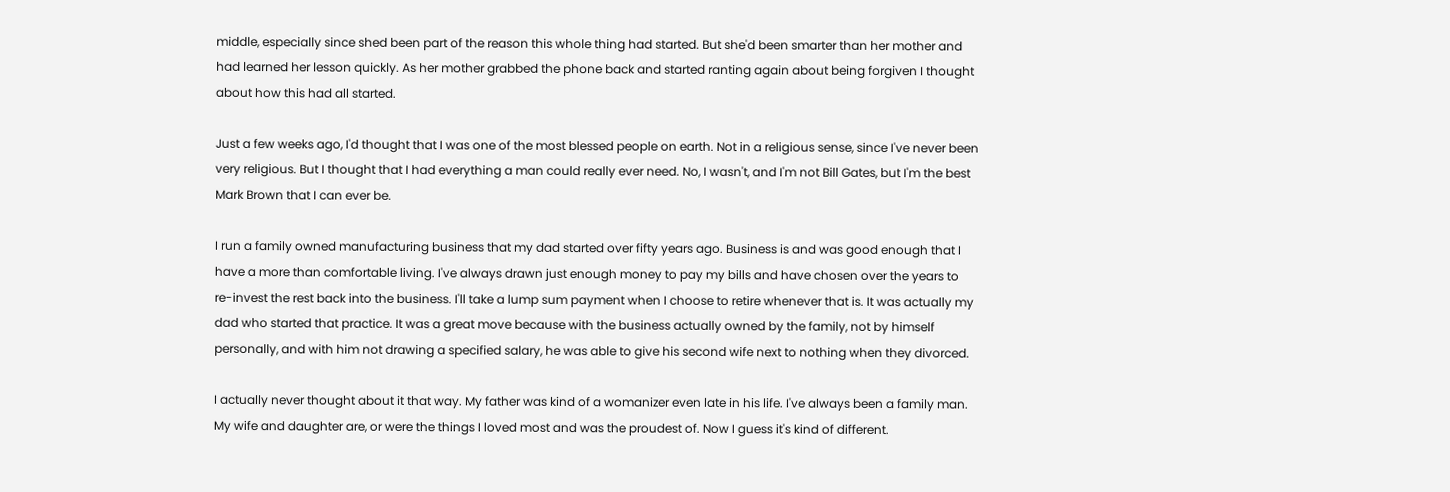middle, especially since shed been part of the reason this whole thing had started. But she'd been smarter than her mother and had learned her lesson quickly. As her mother grabbed the phone back and started ranting again about being forgiven I thought about how this had all started.

Just a few weeks ago, I'd thought that I was one of the most blessed people on earth. Not in a religious sense, since I've never been very religious. But I thought that I had everything a man could really ever need. No, I wasn't, and I'm not Bill Gates, but I'm the best Mark Brown that I can ever be.

I run a family owned manufacturing business that my dad started over fifty years ago. Business is and was good enough that I have a more than comfortable living. I've always drawn just enough money to pay my bills and have chosen over the years to re-invest the rest back into the business. I'll take a lump sum payment when I choose to retire whenever that is. It was actually my dad who started that practice. It was a great move because with the business actually owned by the family, not by himself personally, and with him not drawing a specified salary, he was able to give his second wife next to nothing when they divorced.

I actually never thought about it that way. My father was kind of a womanizer even late in his life. I've always been a family man. My wife and daughter are, or were the things I loved most and was the proudest of. Now I guess it's kind of different.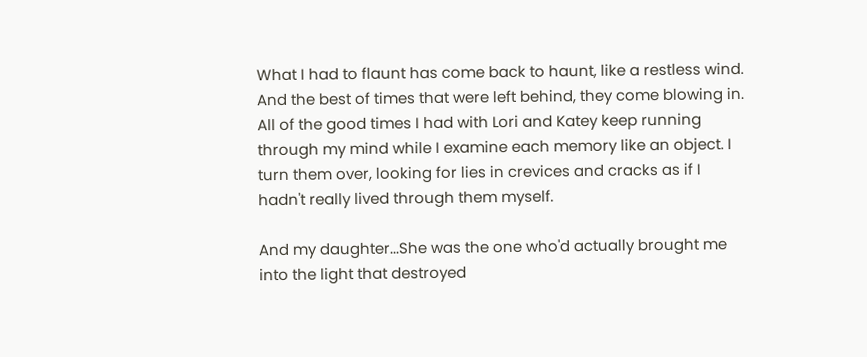What I had to flaunt has come back to haunt, like a restless wind. And the best of times that were left behind, they come blowing in. All of the good times I had with Lori and Katey keep running through my mind while I examine each memory like an object. I turn them over, looking for lies in crevices and cracks as if I hadn't really lived through them myself.

And my daughter...She was the one who'd actually brought me into the light that destroyed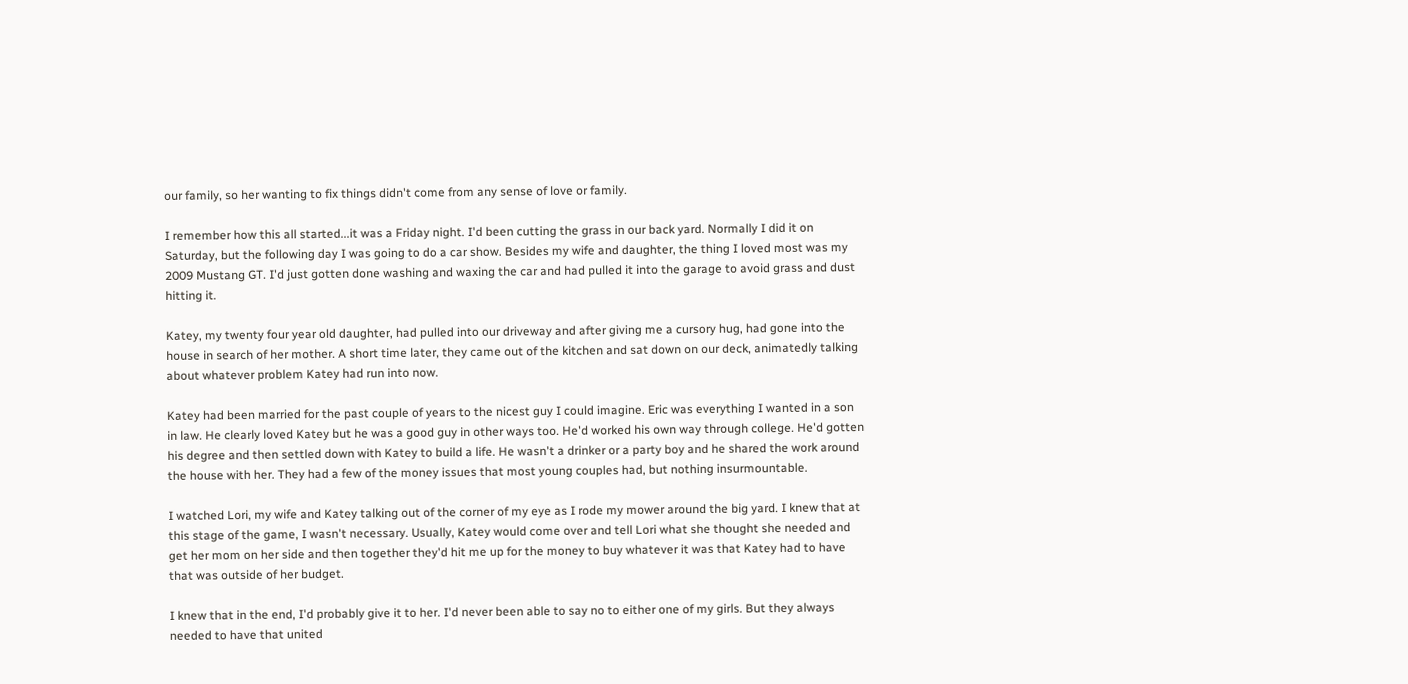our family, so her wanting to fix things didn't come from any sense of love or family.

I remember how this all started...it was a Friday night. I'd been cutting the grass in our back yard. Normally I did it on Saturday, but the following day I was going to do a car show. Besides my wife and daughter, the thing I loved most was my 2009 Mustang GT. I'd just gotten done washing and waxing the car and had pulled it into the garage to avoid grass and dust hitting it.

Katey, my twenty four year old daughter, had pulled into our driveway and after giving me a cursory hug, had gone into the house in search of her mother. A short time later, they came out of the kitchen and sat down on our deck, animatedly talking about whatever problem Katey had run into now.

Katey had been married for the past couple of years to the nicest guy I could imagine. Eric was everything I wanted in a son in law. He clearly loved Katey but he was a good guy in other ways too. He'd worked his own way through college. He'd gotten his degree and then settled down with Katey to build a life. He wasn't a drinker or a party boy and he shared the work around the house with her. They had a few of the money issues that most young couples had, but nothing insurmountable.

I watched Lori, my wife and Katey talking out of the corner of my eye as I rode my mower around the big yard. I knew that at this stage of the game, I wasn't necessary. Usually, Katey would come over and tell Lori what she thought she needed and get her mom on her side and then together they'd hit me up for the money to buy whatever it was that Katey had to have that was outside of her budget.

I knew that in the end, I'd probably give it to her. I'd never been able to say no to either one of my girls. But they always needed to have that united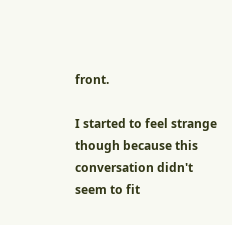front.

I started to feel strange though because this conversation didn't seem to fit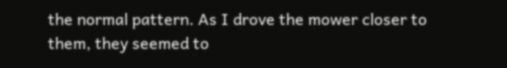the normal pattern. As I drove the mower closer to them, they seemed to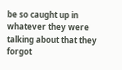be so caught up in whatever they were talking about that they forgot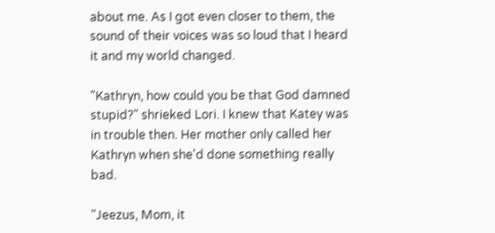about me. As I got even closer to them, the sound of their voices was so loud that I heard it and my world changed.

"Kathryn, how could you be that God damned stupid?" shrieked Lori. I knew that Katey was in trouble then. Her mother only called her Kathryn when she'd done something really bad.

"Jeezus, Mom, it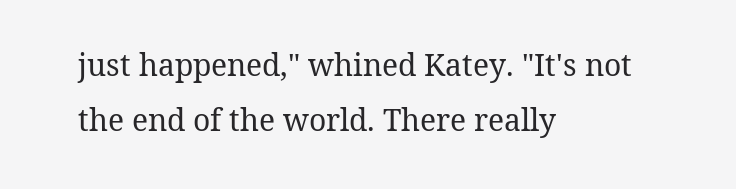just happened," whined Katey. "It's not the end of the world. There really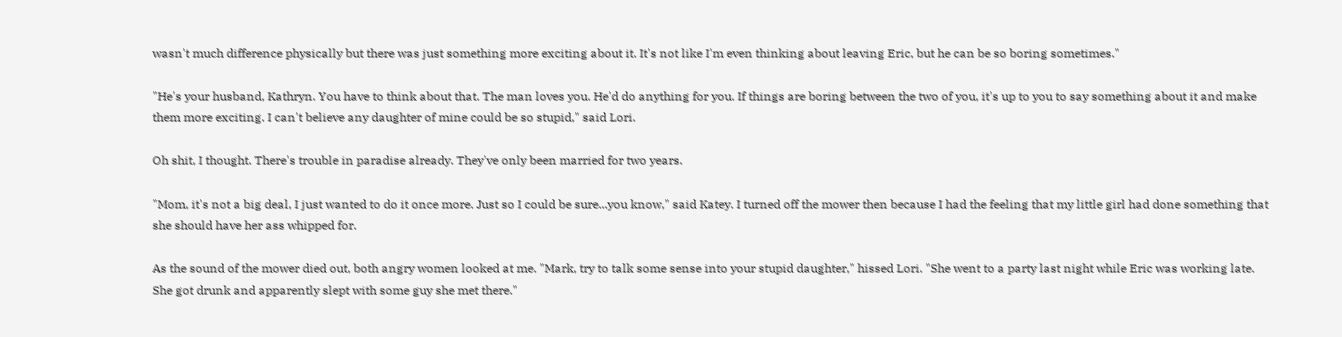wasn't much difference physically but there was just something more exciting about it. It's not like I'm even thinking about leaving Eric, but he can be so boring sometimes."

"He's your husband, Kathryn. You have to think about that. The man loves you. He'd do anything for you. If things are boring between the two of you, it's up to you to say something about it and make them more exciting. I can't believe any daughter of mine could be so stupid," said Lori.

Oh shit, I thought. There's trouble in paradise already. They've only been married for two years.

"Mom, it's not a big deal, I just wanted to do it once more. Just so I could be sure...you know," said Katey. I turned off the mower then because I had the feeling that my little girl had done something that she should have her ass whipped for.

As the sound of the mower died out, both angry women looked at me. "Mark, try to talk some sense into your stupid daughter," hissed Lori. "She went to a party last night while Eric was working late. She got drunk and apparently slept with some guy she met there."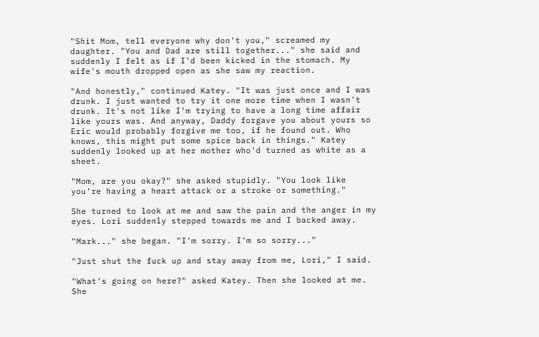"Shit Mom, tell everyone why don't you," screamed my daughter. "You and Dad are still together..." she said and suddenly I felt as if I'd been kicked in the stomach. My wife's mouth dropped open as she saw my reaction.

"And honestly," continued Katey. "It was just once and I was drunk. I just wanted to try it one more time when I wasn't drunk. It's not like I'm trying to have a long time affair like yours was. And anyway, Daddy forgave you about yours so Eric would probably forgive me too, if he found out. Who knows, this might put some spice back in things." Katey suddenly looked up at her mother who'd turned as white as a sheet.

"Mom, are you okay?" she asked stupidly. "You look like you're having a heart attack or a stroke or something."

She turned to look at me and saw the pain and the anger in my eyes. Lori suddenly stepped towards me and I backed away.

"Mark..." she began. "I'm sorry. I'm so sorry..."

"Just shut the fuck up and stay away from me, Lori," I said.

"What's going on here?" asked Katey. Then she looked at me. She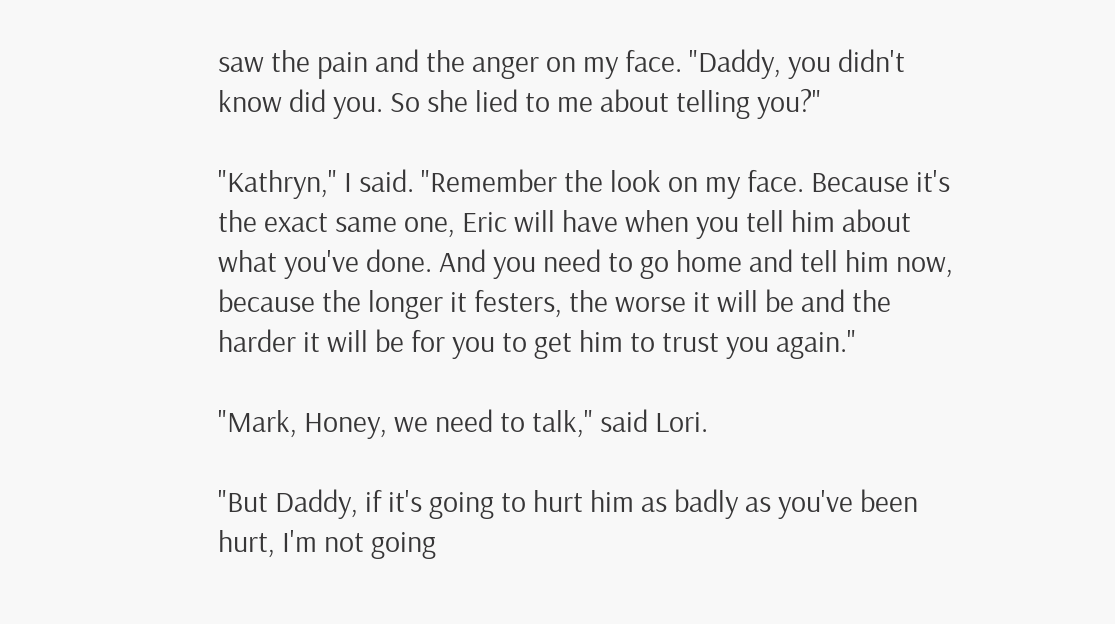saw the pain and the anger on my face. "Daddy, you didn't know did you. So she lied to me about telling you?"

"Kathryn," I said. "Remember the look on my face. Because it's the exact same one, Eric will have when you tell him about what you've done. And you need to go home and tell him now, because the longer it festers, the worse it will be and the harder it will be for you to get him to trust you again."

"Mark, Honey, we need to talk," said Lori.

"But Daddy, if it's going to hurt him as badly as you've been hurt, I'm not going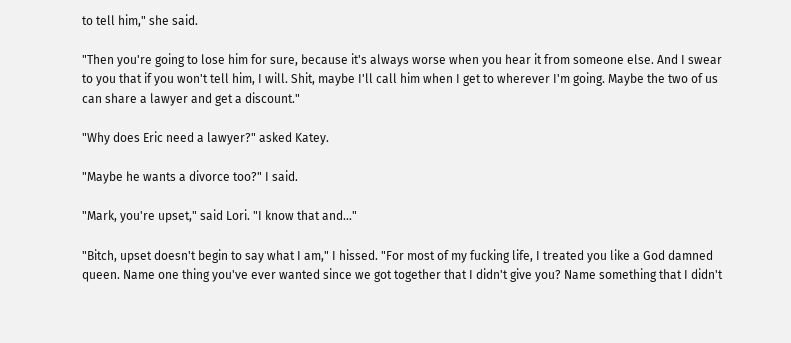to tell him," she said.

"Then you're going to lose him for sure, because it's always worse when you hear it from someone else. And I swear to you that if you won't tell him, I will. Shit, maybe I'll call him when I get to wherever I'm going. Maybe the two of us can share a lawyer and get a discount."

"Why does Eric need a lawyer?" asked Katey.

"Maybe he wants a divorce too?" I said.

"Mark, you're upset," said Lori. "I know that and..."

"Bitch, upset doesn't begin to say what I am," I hissed. "For most of my fucking life, I treated you like a God damned queen. Name one thing you've ever wanted since we got together that I didn't give you? Name something that I didn't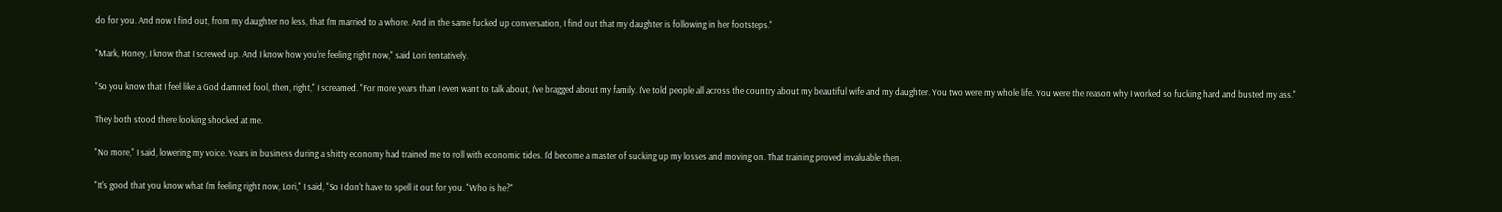do for you. And now I find out, from my daughter no less, that I'm married to a whore. And in the same fucked up conversation, I find out that my daughter is following in her footsteps."

"Mark, Honey, I know that I screwed up. And I know how you're feeling right now," said Lori tentatively.

"So you know that I feel like a God damned fool, then, right," I screamed. "For more years than I even want to talk about, I've bragged about my family. I've told people all across the country about my beautiful wife and my daughter. You two were my whole life. You were the reason why I worked so fucking hard and busted my ass."

They both stood there looking shocked at me.

"No more," I said, lowering my voice. Years in business during a shitty economy had trained me to roll with economic tides. I'd become a master of sucking up my losses and moving on. That training proved invaluable then.

"It's good that you know what I'm feeling right now, Lori," I said, "So I don't have to spell it out for you. "Who is he?"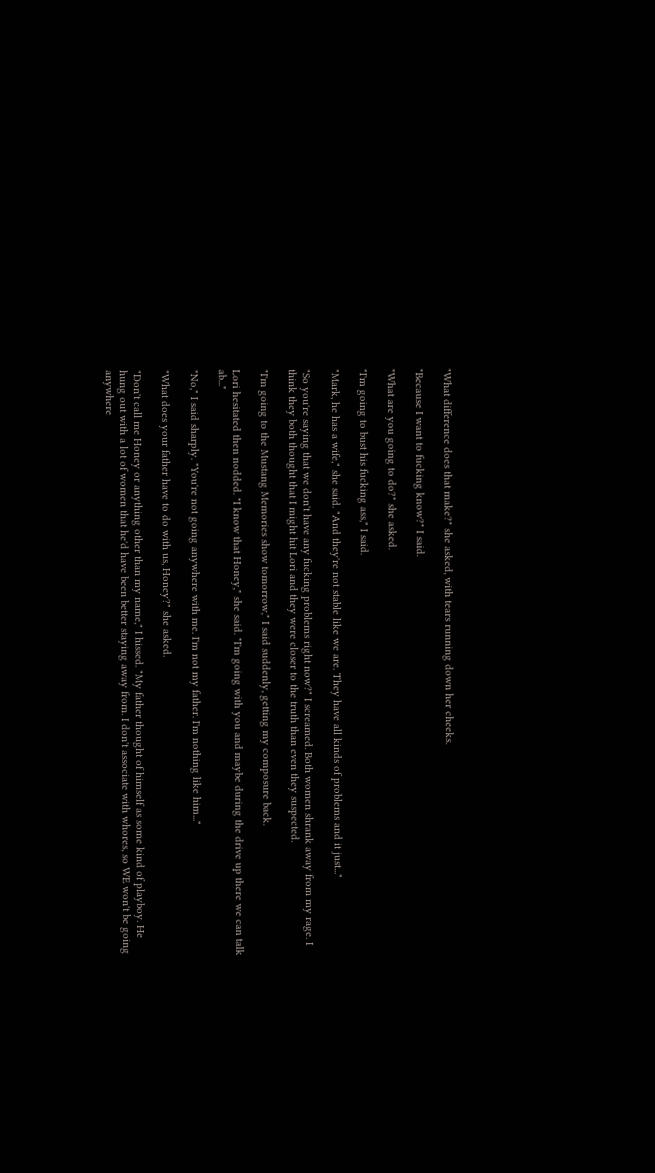"What difference does that make?" she asked, with tears running down her cheeks.

"Because I want to fucking know?" I said.

"What are you going to do?" she asked.

"I'm going to bust his fucking ass," I said.

"Mark, he has a wife," she said. "And they're not stable like we are. They have all kinds of problems and it just..."

"So you're saying that we don't have any fucking problems right now?" I screamed. Both women shrank away from my rage. I think they both thought that I might hit Lori and they were closer to the truth than even they suspected.

"I'm going to the Mustang Memories show tomorrow," I said suddenly, getting my composure back.

Lori hesitated then nodded. "I know that Honey," she said. "I'm going with you and maybe during the drive up there we can talk ab..."

"No," I said sharply. "You're not going anywhere with me. I'm not my father. I'm nothing like him..."

"What does your father have to do with us, Honey?" she asked.

"Don't call me Honey or anything other than my name," I hissed. "My father thought of himself as some kind of playboy. He hung out with a lot of women that he'd have been better staying away from. I don't associate with whores, so WE won't be going anywhere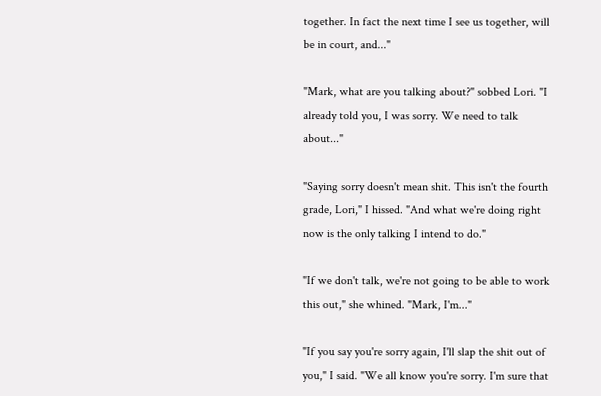together. In fact the next time I see us together, will be in court, and..."

"Mark, what are you talking about?" sobbed Lori. "I already told you, I was sorry. We need to talk about..."

"Saying sorry doesn't mean shit. This isn't the fourth grade, Lori," I hissed. "And what we're doing right now is the only talking I intend to do."

"If we don't talk, we're not going to be able to work this out," she whined. "Mark, I'm..."

"If you say you're sorry again, I'll slap the shit out of you," I said. "We all know you're sorry. I'm sure that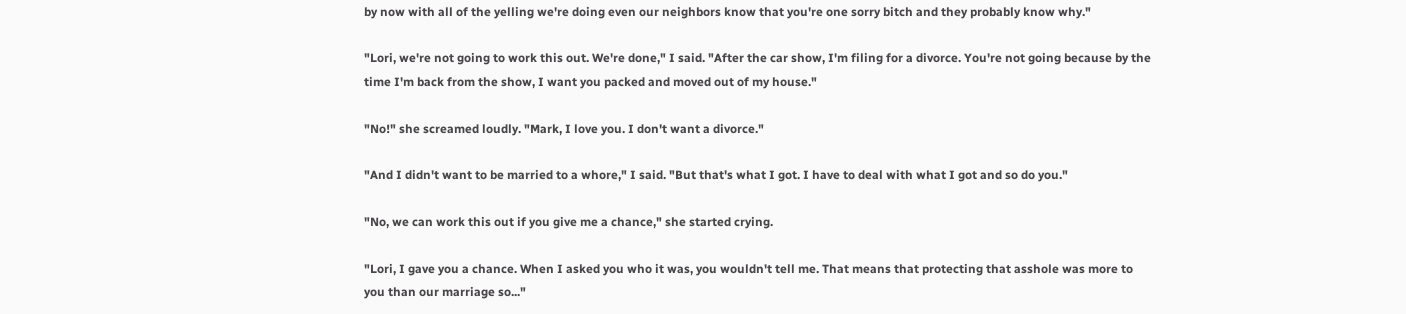by now with all of the yelling we're doing even our neighbors know that you're one sorry bitch and they probably know why."

"Lori, we're not going to work this out. We're done," I said. "After the car show, I'm filing for a divorce. You're not going because by the time I'm back from the show, I want you packed and moved out of my house."

"No!" she screamed loudly. "Mark, I love you. I don't want a divorce."

"And I didn't want to be married to a whore," I said. "But that's what I got. I have to deal with what I got and so do you."

"No, we can work this out if you give me a chance," she started crying.

"Lori, I gave you a chance. When I asked you who it was, you wouldn't tell me. That means that protecting that asshole was more to you than our marriage so..."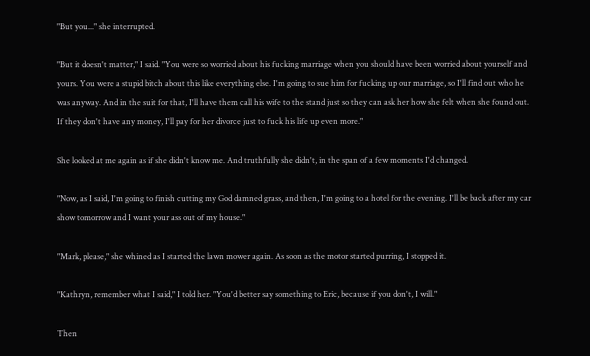"But you..." she interrupted.

"But it doesn't matter," I said. "You were so worried about his fucking marriage when you should have been worried about yourself and yours. You were a stupid bitch about this like everything else. I'm going to sue him for fucking up our marriage, so I'll find out who he was anyway. And in the suit for that, I'll have them call his wife to the stand just so they can ask her how she felt when she found out. If they don't have any money, I'll pay for her divorce just to fuck his life up even more."

She looked at me again as if she didn't know me. And truthfully she didn't, in the span of a few moments I'd changed.

"Now, as I said, I'm going to finish cutting my God damned grass, and then, I'm going to a hotel for the evening. I'll be back after my car show tomorrow and I want your ass out of my house."

"Mark, please," she whined as I started the lawn mower again. As soon as the motor started purring, I stopped it.

"Kathryn, remember what I said," I told her. "You'd better say something to Eric, because if you don't, I will."

Then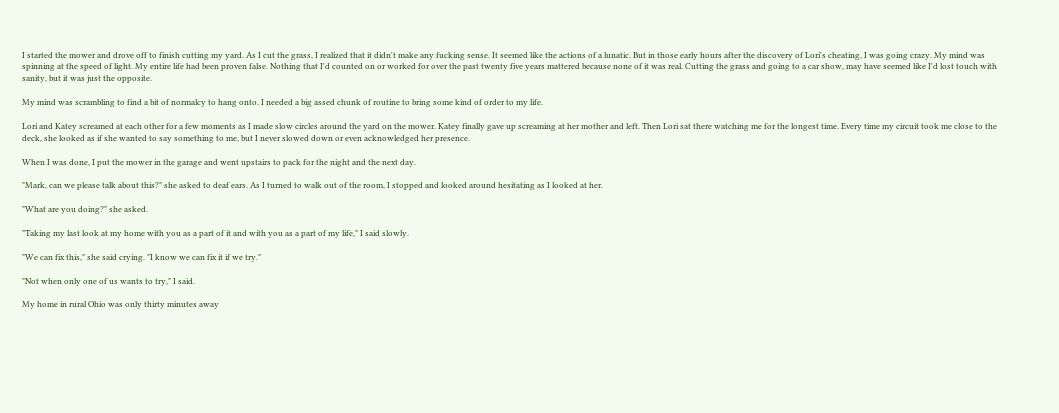I started the mower and drove off to finish cutting my yard. As I cut the grass, I realized that it didn't make any fucking sense. It seemed like the actions of a lunatic. But in those early hours after the discovery of Lori's cheating, I was going crazy. My mind was spinning at the speed of light. My entire life had been proven false. Nothing that I'd counted on or worked for over the past twenty five years mattered because none of it was real. Cutting the grass and going to a car show, may have seemed like I'd lost touch with sanity, but it was just the opposite.

My mind was scrambling to find a bit of normalcy to hang onto. I needed a big assed chunk of routine to bring some kind of order to my life.

Lori and Katey screamed at each other for a few moments as I made slow circles around the yard on the mower. Katey finally gave up screaming at her mother and left. Then Lori sat there watching me for the longest time. Every time my circuit took me close to the deck, she looked as if she wanted to say something to me, but I never slowed down or even acknowledged her presence.

When I was done, I put the mower in the garage and went upstairs to pack for the night and the next day.

"Mark, can we please talk about this?" she asked to deaf ears. As I turned to walk out of the room, I stopped and looked around hesitating as I looked at her.

"What are you doing?" she asked.

"Taking my last look at my home with you as a part of it and with you as a part of my life," I said slowly.

"We can fix this," she said crying. "I know we can fix it if we try."

"Not when only one of us wants to try," I said.

My home in rural Ohio was only thirty minutes away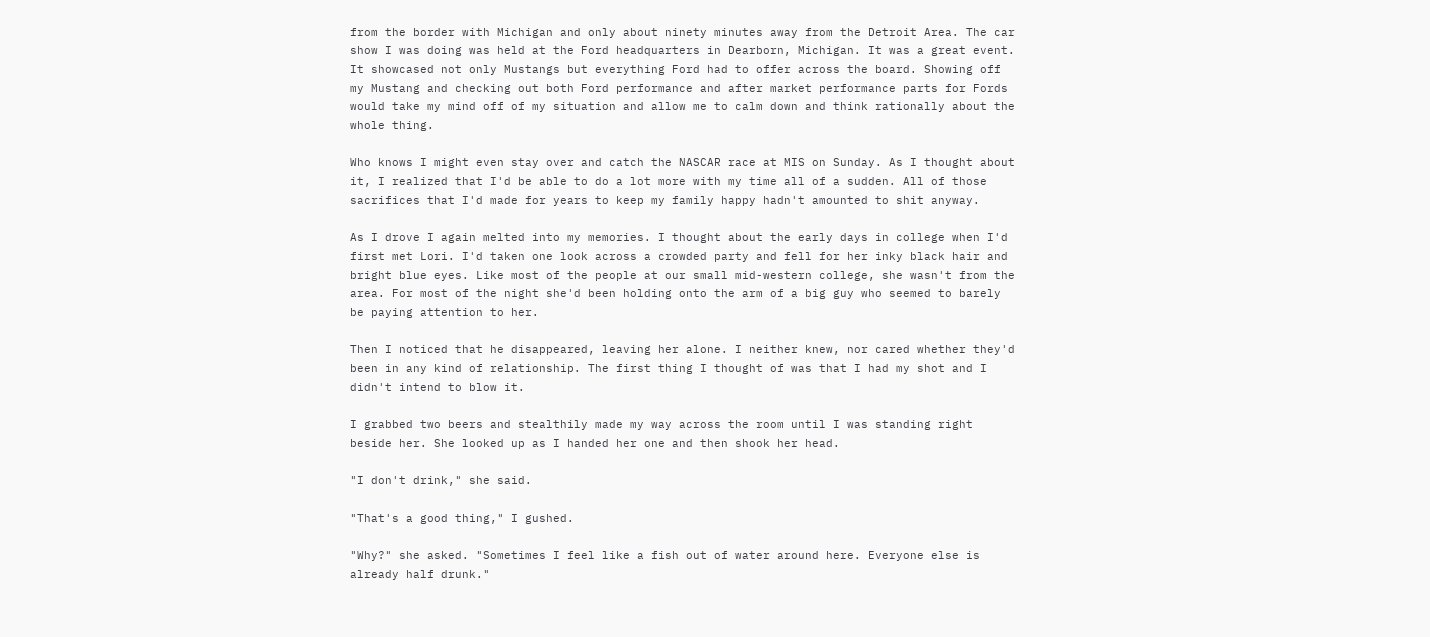from the border with Michigan and only about ninety minutes away from the Detroit Area. The car show I was doing was held at the Ford headquarters in Dearborn, Michigan. It was a great event. It showcased not only Mustangs but everything Ford had to offer across the board. Showing off my Mustang and checking out both Ford performance and after market performance parts for Fords would take my mind off of my situation and allow me to calm down and think rationally about the whole thing.

Who knows I might even stay over and catch the NASCAR race at MIS on Sunday. As I thought about it, I realized that I'd be able to do a lot more with my time all of a sudden. All of those sacrifices that I'd made for years to keep my family happy hadn't amounted to shit anyway.

As I drove I again melted into my memories. I thought about the early days in college when I'd first met Lori. I'd taken one look across a crowded party and fell for her inky black hair and bright blue eyes. Like most of the people at our small mid-western college, she wasn't from the area. For most of the night she'd been holding onto the arm of a big guy who seemed to barely be paying attention to her.

Then I noticed that he disappeared, leaving her alone. I neither knew, nor cared whether they'd been in any kind of relationship. The first thing I thought of was that I had my shot and I didn't intend to blow it.

I grabbed two beers and stealthily made my way across the room until I was standing right beside her. She looked up as I handed her one and then shook her head.

"I don't drink," she said.

"That's a good thing," I gushed.

"Why?" she asked. "Sometimes I feel like a fish out of water around here. Everyone else is already half drunk."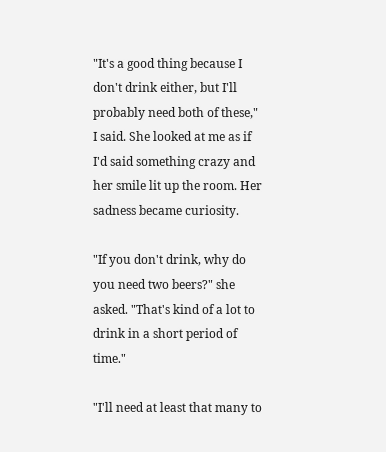"It's a good thing because I don't drink either, but I'll probably need both of these," I said. She looked at me as if I'd said something crazy and her smile lit up the room. Her sadness became curiosity.

"If you don't drink, why do you need two beers?" she asked. "That's kind of a lot to drink in a short period of time."

"I'll need at least that many to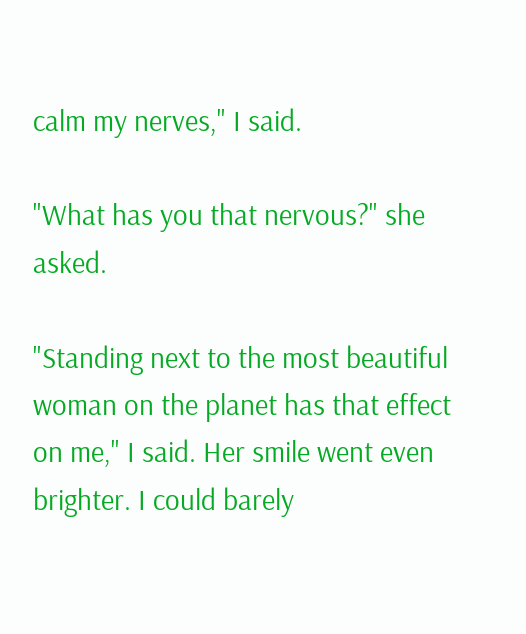calm my nerves," I said.

"What has you that nervous?" she asked.

"Standing next to the most beautiful woman on the planet has that effect on me," I said. Her smile went even brighter. I could barely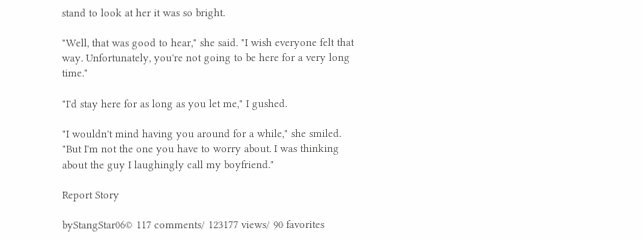stand to look at her it was so bright.

"Well, that was good to hear," she said. "I wish everyone felt that way. Unfortunately, you're not going to be here for a very long time."

"I'd stay here for as long as you let me," I gushed.

"I wouldn't mind having you around for a while," she smiled. "But I'm not the one you have to worry about. I was thinking about the guy I laughingly call my boyfriend."

Report Story

byStangStar06© 117 comments/ 123177 views/ 90 favorites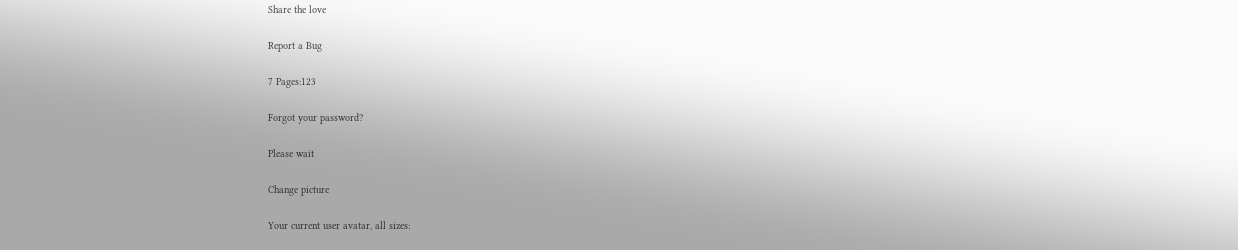Share the love

Report a Bug

7 Pages:123

Forgot your password?

Please wait

Change picture

Your current user avatar, all sizes: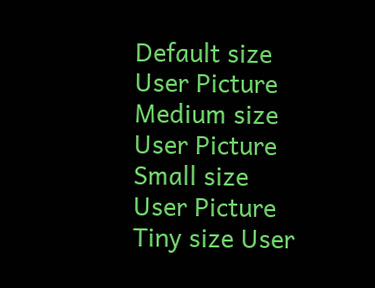Default size User Picture  Medium size User Picture  Small size User Picture  Tiny size User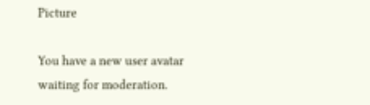Picture

You have a new user avatar waiting for moderation.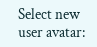Select new user avatar: